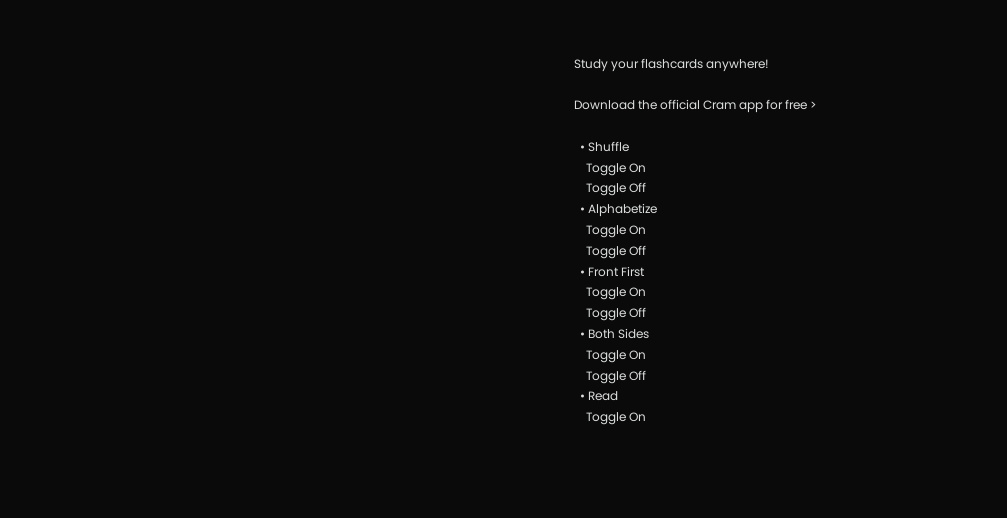Study your flashcards anywhere!

Download the official Cram app for free >

  • Shuffle
    Toggle On
    Toggle Off
  • Alphabetize
    Toggle On
    Toggle Off
  • Front First
    Toggle On
    Toggle Off
  • Both Sides
    Toggle On
    Toggle Off
  • Read
    Toggle On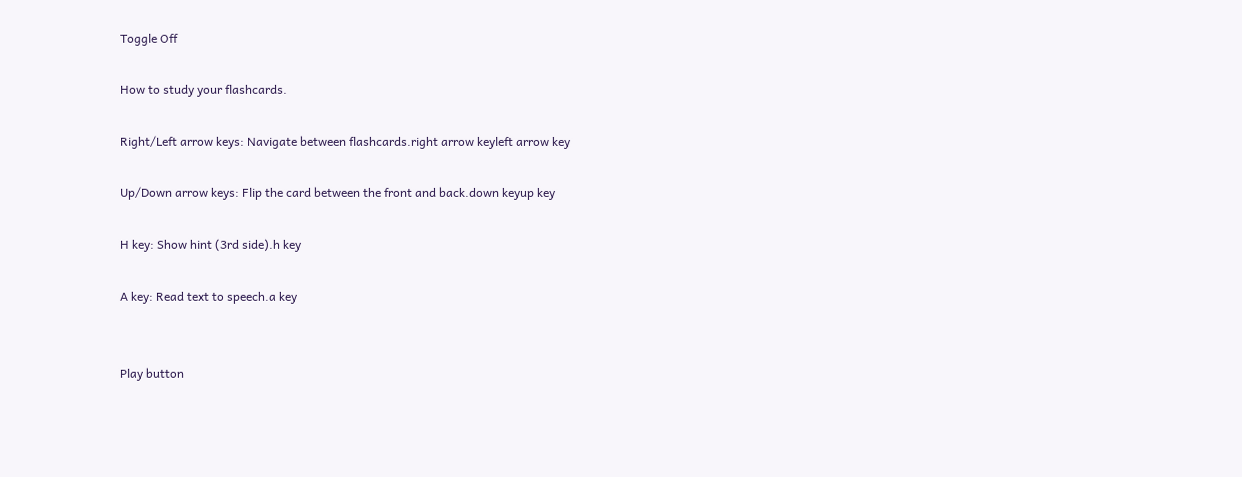Toggle Off

How to study your flashcards.

Right/Left arrow keys: Navigate between flashcards.right arrow keyleft arrow key

Up/Down arrow keys: Flip the card between the front and back.down keyup key

H key: Show hint (3rd side).h key

A key: Read text to speech.a key


Play button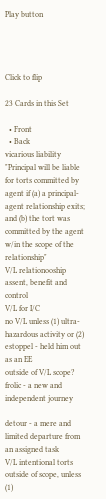Play button




Click to flip

23 Cards in this Set

  • Front
  • Back
vicarious liability
"Principal will be liable for torts committed by agent if (a) a principal-agent relationship exits; and (b) the tort was committed by the agent w/in the scope of the relationship"
V/L relationooship
assent, benefit and control
V/L for I/C
no V/L unless (1) ultra-hazardous activity or (2) estoppel - held him out as an EE
outside of V/L scope?
frolic - a new and independent journey

detour - a mere and limited departure from an assigned task
V/L intentional torts
outside of scope, unless (1)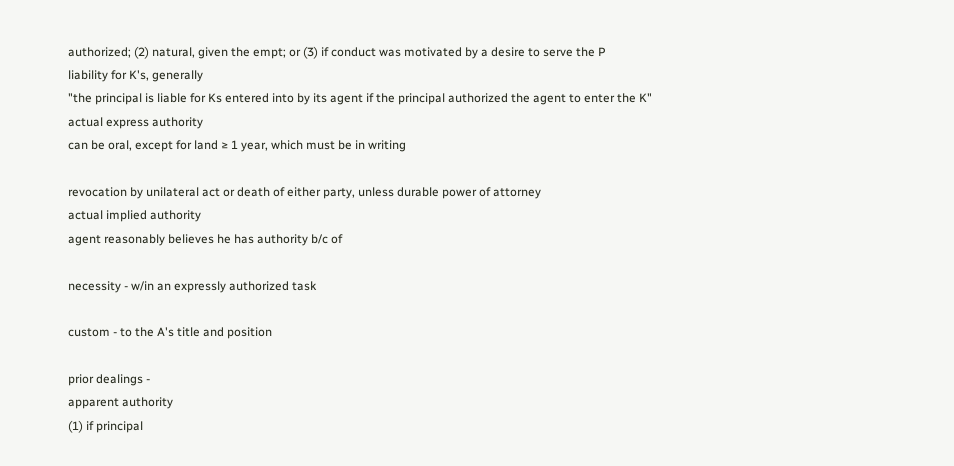authorized; (2) natural, given the empt; or (3) if conduct was motivated by a desire to serve the P
liability for K's, generally
"the principal is liable for Ks entered into by its agent if the principal authorized the agent to enter the K"
actual express authority
can be oral, except for land ≥ 1 year, which must be in writing

revocation by unilateral act or death of either party, unless durable power of attorney
actual implied authority
agent reasonably believes he has authority b/c of

necessity - w/in an expressly authorized task

custom - to the A's title and position

prior dealings -
apparent authority
(1) if principal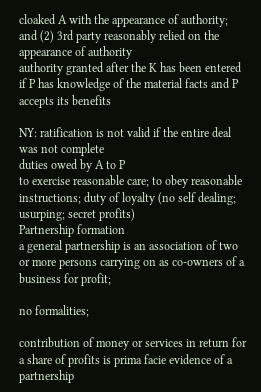cloaked A with the appearance of authority; and (2) 3rd party reasonably relied on the appearance of authority
authority granted after the K has been entered if P has knowledge of the material facts and P accepts its benefits

NY: ratification is not valid if the entire deal was not complete
duties owed by A to P
to exercise reasonable care; to obey reasonable instructions; duty of loyalty (no self dealing; usurping; secret profits)
Partnership formation
a general partnership is an association of two or more persons carrying on as co-owners of a business for profit;

no formalities;

contribution of money or services in return for a share of profits is prima facie evidence of a partnership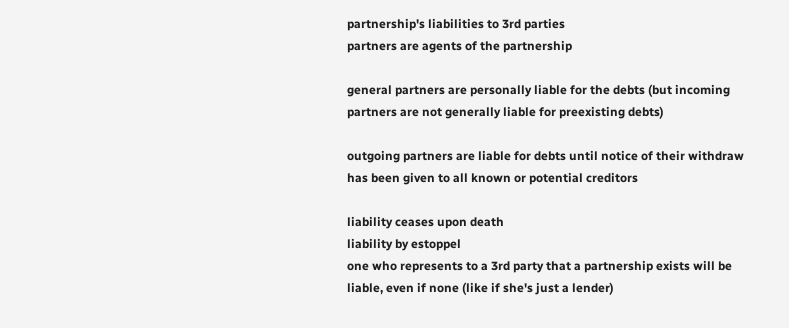partnership's liabilities to 3rd parties
partners are agents of the partnership

general partners are personally liable for the debts (but incoming partners are not generally liable for preexisting debts)

outgoing partners are liable for debts until notice of their withdraw has been given to all known or potential creditors

liability ceases upon death
liability by estoppel
one who represents to a 3rd party that a partnership exists will be liable, even if none (like if she's just a lender)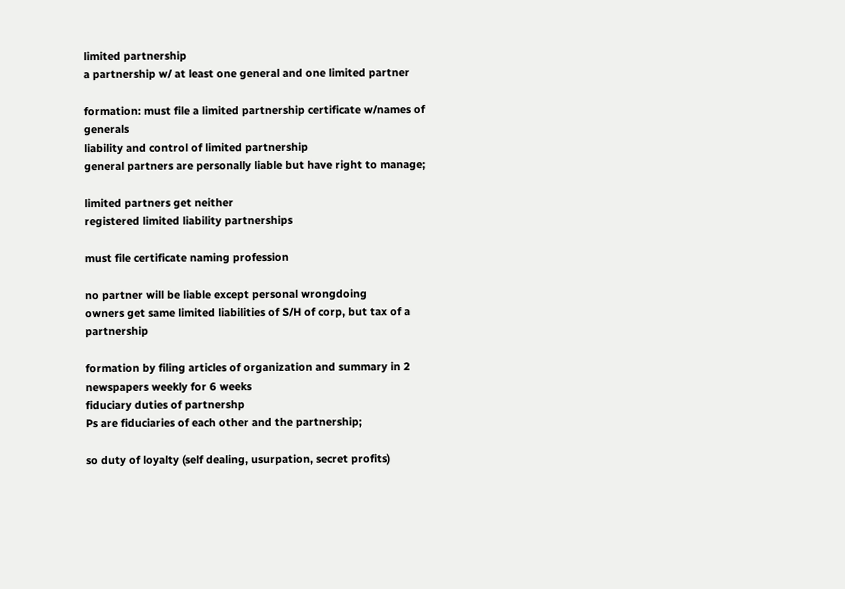limited partnership
a partnership w/ at least one general and one limited partner

formation: must file a limited partnership certificate w/names of generals
liability and control of limited partnership
general partners are personally liable but have right to manage;

limited partners get neither
registered limited liability partnerships

must file certificate naming profession

no partner will be liable except personal wrongdoing
owners get same limited liabilities of S/H of corp, but tax of a partnership

formation by filing articles of organization and summary in 2 newspapers weekly for 6 weeks
fiduciary duties of partnershp
Ps are fiduciaries of each other and the partnership;

so duty of loyalty (self dealing, usurpation, secret profits)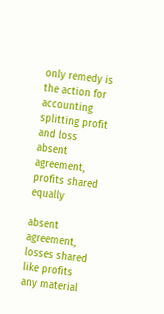only remedy is the action for accounting
splitting profit and loss
absent agreement, profits shared equally

absent agreement, losses shared like profits
any material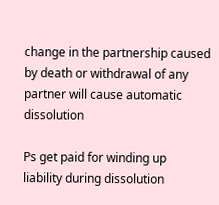change in the partnership caused by death or withdrawal of any partner will cause automatic dissolution

Ps get paid for winding up
liability during dissolution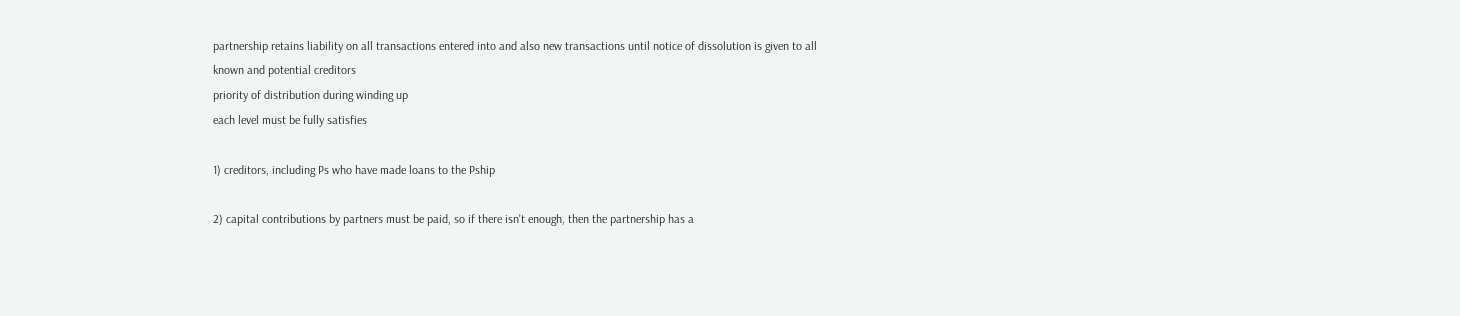partnership retains liability on all transactions entered into and also new transactions until notice of dissolution is given to all known and potential creditors
priority of distribution during winding up
each level must be fully satisfies

1) creditors, including Ps who have made loans to the Pship

2) capital contributions by partners must be paid, so if there isn't enough, then the partnership has a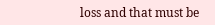loss and that must be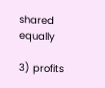shared equally

3) profits